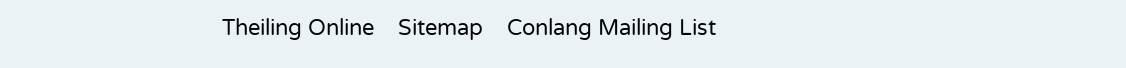Theiling Online    Sitemap    Conlang Mailing List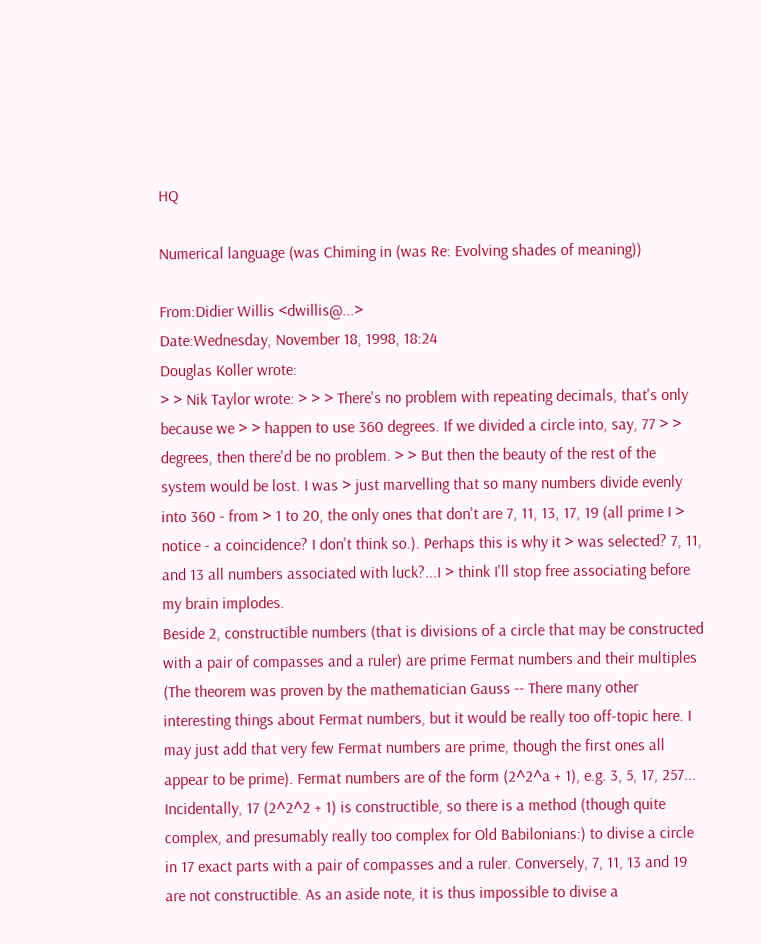HQ

Numerical language (was Chiming in (was Re: Evolving shades of meaning))

From:Didier Willis <dwillis@...>
Date:Wednesday, November 18, 1998, 18:24
Douglas Koller wrote:
> > Nik Taylor wrote: > > > There's no problem with repeating decimals, that's only because we > > happen to use 360 degrees. If we divided a circle into, say, 77 > > degrees, then there'd be no problem. > > But then the beauty of the rest of the system would be lost. I was > just marvelling that so many numbers divide evenly into 360 - from > 1 to 20, the only ones that don't are 7, 11, 13, 17, 19 (all prime I > notice - a coincidence? I don't think so.). Perhaps this is why it > was selected? 7, 11, and 13 all numbers associated with luck?...I > think I'll stop free associating before my brain implodes.
Beside 2, constructible numbers (that is divisions of a circle that may be constructed with a pair of compasses and a ruler) are prime Fermat numbers and their multiples (The theorem was proven by the mathematician Gauss -- There many other interesting things about Fermat numbers, but it would be really too off-topic here. I may just add that very few Fermat numbers are prime, though the first ones all appear to be prime). Fermat numbers are of the form (2^2^a + 1), e.g. 3, 5, 17, 257... Incidentally, 17 (2^2^2 + 1) is constructible, so there is a method (though quite complex, and presumably really too complex for Old Babilonians:) to divise a circle in 17 exact parts with a pair of compasses and a ruler. Conversely, 7, 11, 13 and 19 are not constructible. As an aside note, it is thus impossible to divise a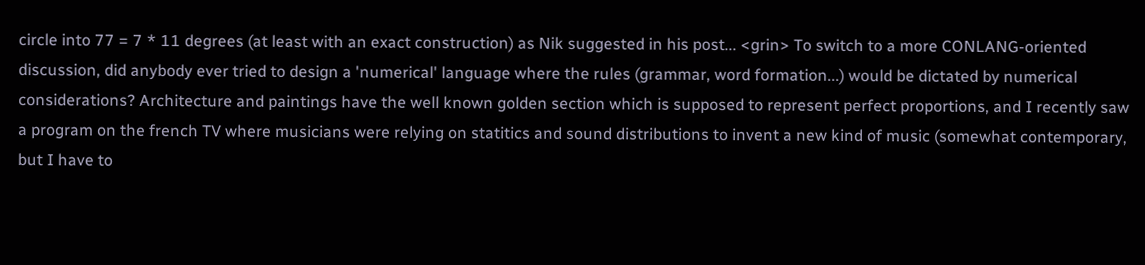circle into 77 = 7 * 11 degrees (at least with an exact construction) as Nik suggested in his post... <grin> To switch to a more CONLANG-oriented discussion, did anybody ever tried to design a 'numerical' language where the rules (grammar, word formation...) would be dictated by numerical considerations? Architecture and paintings have the well known golden section which is supposed to represent perfect proportions, and I recently saw a program on the french TV where musicians were relying on statitics and sound distributions to invent a new kind of music (somewhat contemporary, but I have to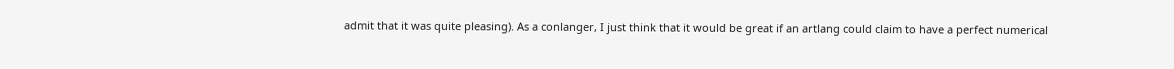admit that it was quite pleasing). As a conlanger, I just think that it would be great if an artlang could claim to have a perfect numerical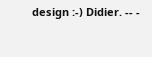design :-) Didier. -- -